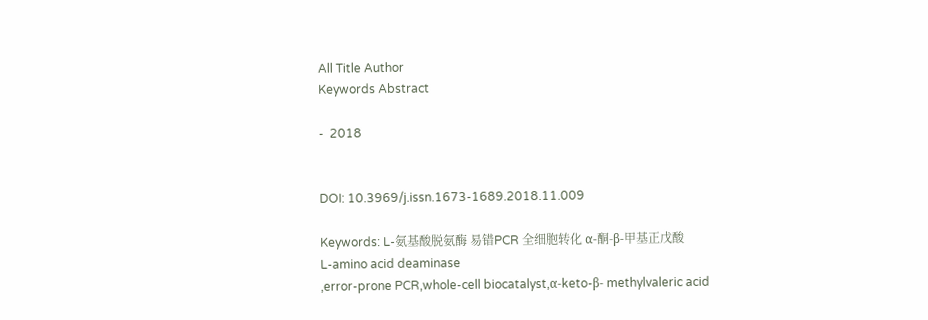All Title Author
Keywords Abstract

-  2018


DOI: 10.3969/j.issn.1673-1689.2018.11.009

Keywords: L-氨基酸脱氨酶 易错PCR 全细胞转化 α-酮-β-甲基正戊酸
L-amino acid deaminase
,error-prone PCR,whole-cell biocatalyst,α-keto-β- methylvaleric acid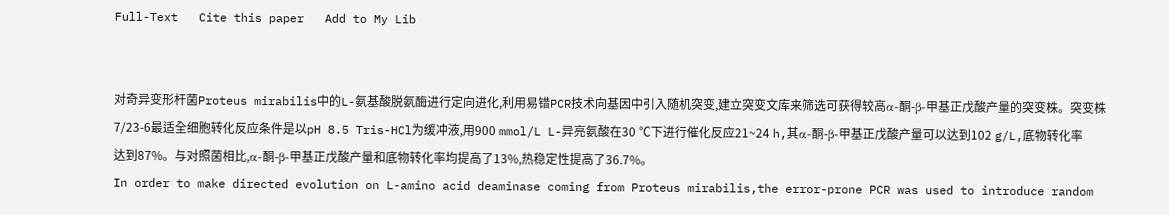Full-Text   Cite this paper   Add to My Lib


对奇异变形杆菌Proteus mirabilis中的L-氨基酸脱氨酶进行定向进化,利用易错PCR技术向基因中引入随机突变,建立突变文库来筛选可获得较高α-酮-β-甲基正戊酸产量的突变株。突变株7/23-6最适全细胞转化反应条件是以pH 8.5 Tris-HCl为缓冲液,用900 mmol/L L-异亮氨酸在30 ℃下进行催化反应21~24 h,其α-酮-β-甲基正戊酸产量可以达到102 g/L,底物转化率达到87%。与对照菌相比,α-酮-β-甲基正戊酸产量和底物转化率均提高了13%,热稳定性提高了36.7%。
In order to make directed evolution on L-amino acid deaminase coming from Proteus mirabilis,the error-prone PCR was used to introduce random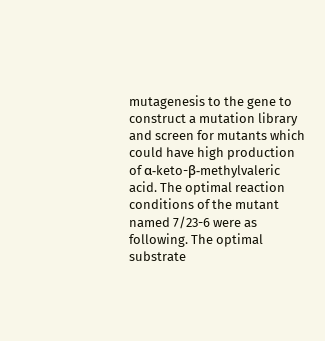mutagenesis to the gene to construct a mutation library and screen for mutants which could have high production of α-keto-β-methylvaleric acid. The optimal reaction conditions of the mutant named 7/23-6 were as following. The optimal substrate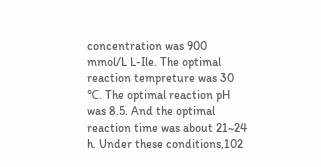concentration was 900 mmol/L L-Ile. The optimal reaction tempreture was 30 ℃. The optimal reaction pH was 8.5. And the optimal reaction time was about 21~24 h. Under these conditions,102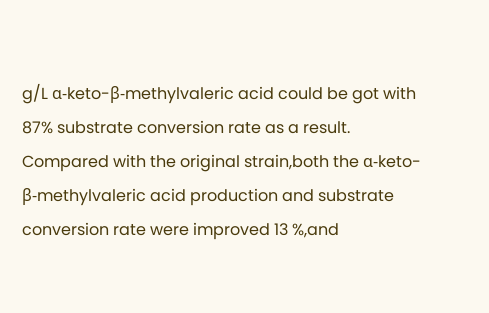g/L α-keto-β-methylvaleric acid could be got with 87% substrate conversion rate as a result. Compared with the original strain,both the α-keto-β-methylvaleric acid production and substrate conversion rate were improved 13 %,and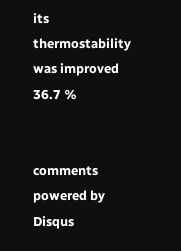its thermostability was improved 36.7 %


comments powered by Disqus